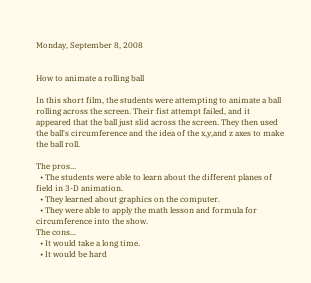Monday, September 8, 2008


How to animate a rolling ball

In this short film, the students were attempting to animate a ball rolling across the screen. Their fist attempt failed, and it appeared that the ball just slid across the screen. They then used the ball's circumference and the idea of the x,y,and z axes to make the ball roll.

The pros...
  • The students were able to learn about the different planes of field in 3-D animation.
  • They learned about graphics on the computer.
  • They were able to apply the math lesson and formula for circumference into the show.
The cons...
  • It would take a long time.
  • It would be hard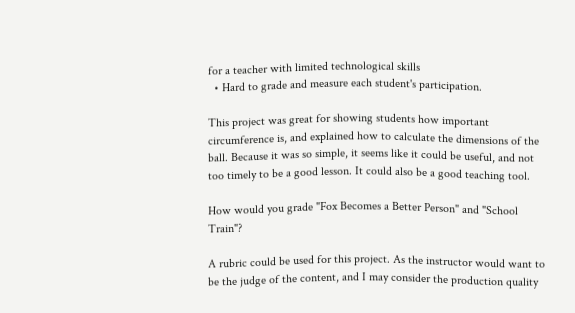for a teacher with limited technological skills
  • Hard to grade and measure each student's participation.

This project was great for showing students how important circumference is, and explained how to calculate the dimensions of the ball. Because it was so simple, it seems like it could be useful, and not too timely to be a good lesson. It could also be a good teaching tool.

How would you grade "Fox Becomes a Better Person" and "School Train"?

A rubric could be used for this project. As the instructor would want to be the judge of the content, and I may consider the production quality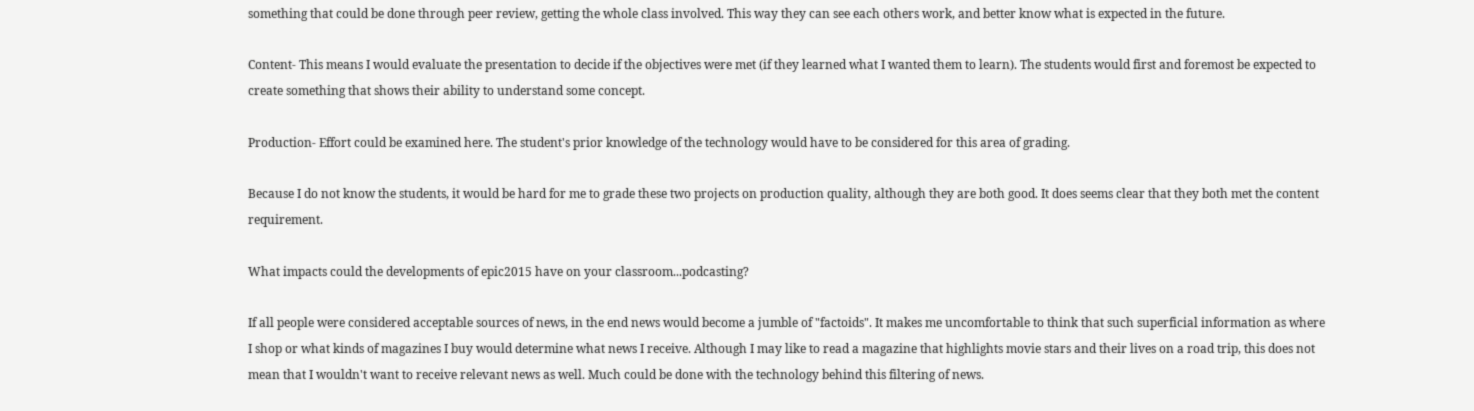something that could be done through peer review, getting the whole class involved. This way they can see each others work, and better know what is expected in the future.

Content- This means I would evaluate the presentation to decide if the objectives were met (if they learned what I wanted them to learn). The students would first and foremost be expected to create something that shows their ability to understand some concept.

Production- Effort could be examined here. The student's prior knowledge of the technology would have to be considered for this area of grading.

Because I do not know the students, it would be hard for me to grade these two projects on production quality, although they are both good. It does seems clear that they both met the content requirement.

What impacts could the developments of epic2015 have on your classroom...podcasting?

If all people were considered acceptable sources of news, in the end news would become a jumble of "factoids". It makes me uncomfortable to think that such superficial information as where I shop or what kinds of magazines I buy would determine what news I receive. Although I may like to read a magazine that highlights movie stars and their lives on a road trip, this does not mean that I wouldn't want to receive relevant news as well. Much could be done with the technology behind this filtering of news.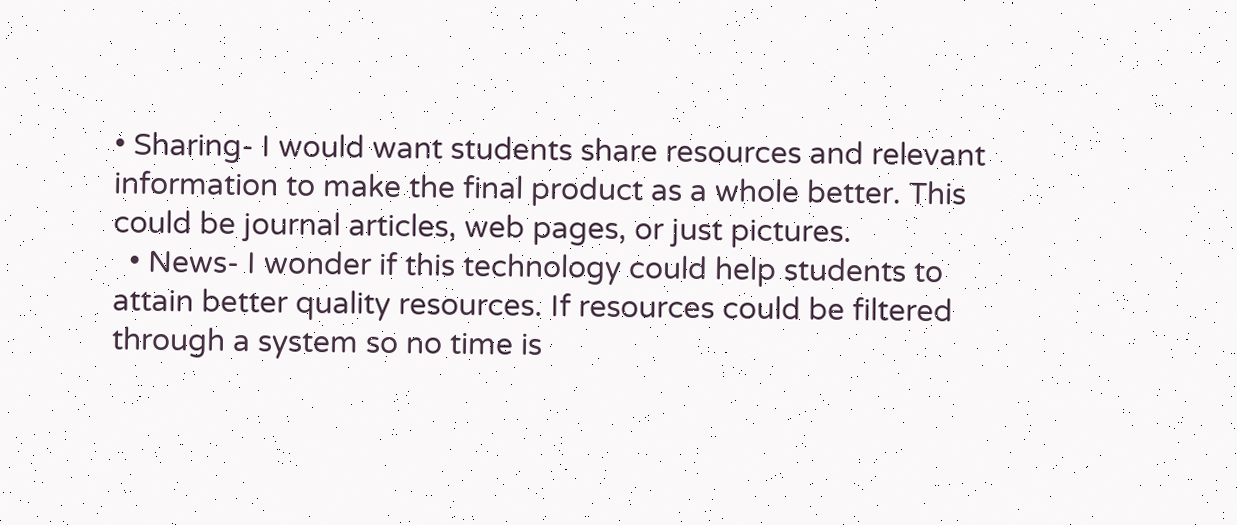• Sharing- I would want students share resources and relevant information to make the final product as a whole better. This could be journal articles, web pages, or just pictures.
  • News- I wonder if this technology could help students to attain better quality resources. If resources could be filtered through a system so no time is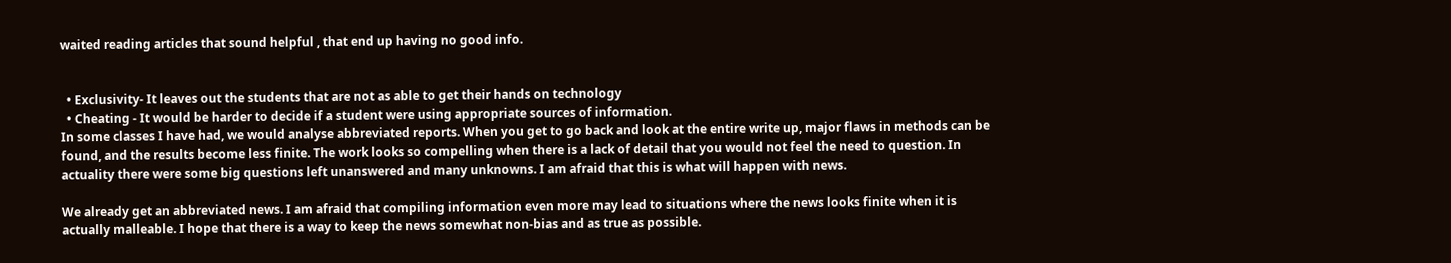waited reading articles that sound helpful , that end up having no good info.


  • Exclusivity- It leaves out the students that are not as able to get their hands on technology
  • Cheating - It would be harder to decide if a student were using appropriate sources of information.
In some classes I have had, we would analyse abbreviated reports. When you get to go back and look at the entire write up, major flaws in methods can be found, and the results become less finite. The work looks so compelling when there is a lack of detail that you would not feel the need to question. In actuality there were some big questions left unanswered and many unknowns. I am afraid that this is what will happen with news.

We already get an abbreviated news. I am afraid that compiling information even more may lead to situations where the news looks finite when it is actually malleable. I hope that there is a way to keep the news somewhat non-bias and as true as possible.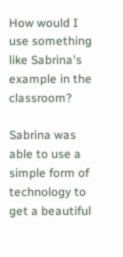How would I use something like Sabrina's example in the classroom?

Sabrina was able to use a simple form of technology to get a beautiful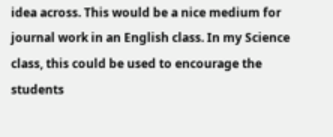idea across. This would be a nice medium for journal work in an English class. In my Science class, this could be used to encourage the students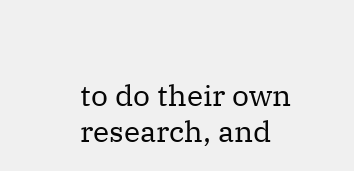to do their own research, and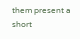them present a short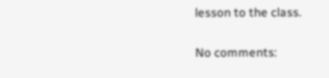lesson to the class.

No comments: